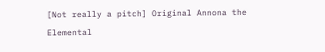[Not really a pitch] Original Annona the Elemental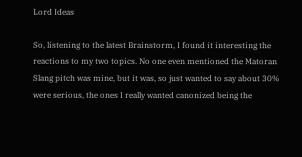Lord Ideas

So, listening to the latest Brainstorm, I found it interesting the reactions to my two topics. No one even mentioned the Matoran Slang pitch was mine, but it was, so just wanted to say about 30% were serious, the ones I really wanted canonized being the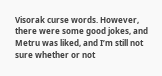Visorak curse words. However, there were some good jokes, and Metru was liked, and I’m still not sure whether or not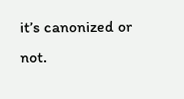it’s canonized or not.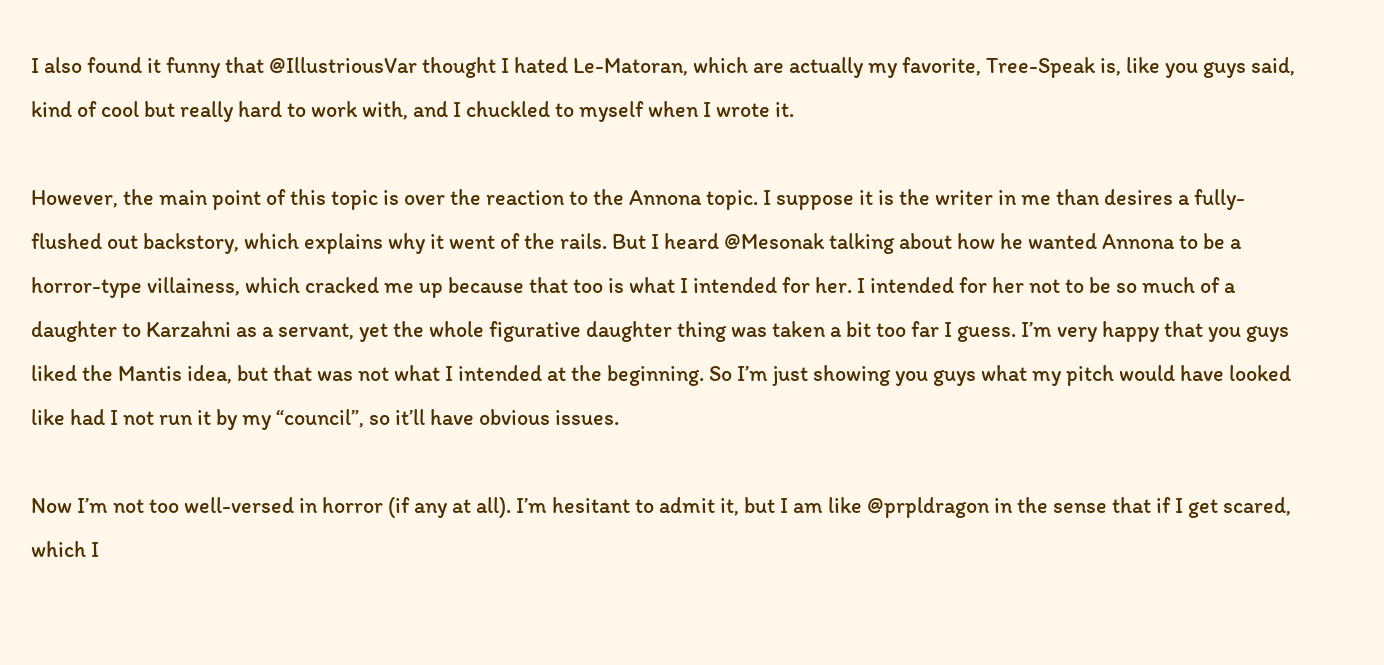I also found it funny that @IllustriousVar thought I hated Le-Matoran, which are actually my favorite, Tree-Speak is, like you guys said, kind of cool but really hard to work with, and I chuckled to myself when I wrote it.

However, the main point of this topic is over the reaction to the Annona topic. I suppose it is the writer in me than desires a fully-flushed out backstory, which explains why it went of the rails. But I heard @Mesonak talking about how he wanted Annona to be a horror-type villainess, which cracked me up because that too is what I intended for her. I intended for her not to be so much of a daughter to Karzahni as a servant, yet the whole figurative daughter thing was taken a bit too far I guess. I’m very happy that you guys liked the Mantis idea, but that was not what I intended at the beginning. So I’m just showing you guys what my pitch would have looked like had I not run it by my “council”, so it’ll have obvious issues.

Now I’m not too well-versed in horror (if any at all). I’m hesitant to admit it, but I am like @prpldragon in the sense that if I get scared, which I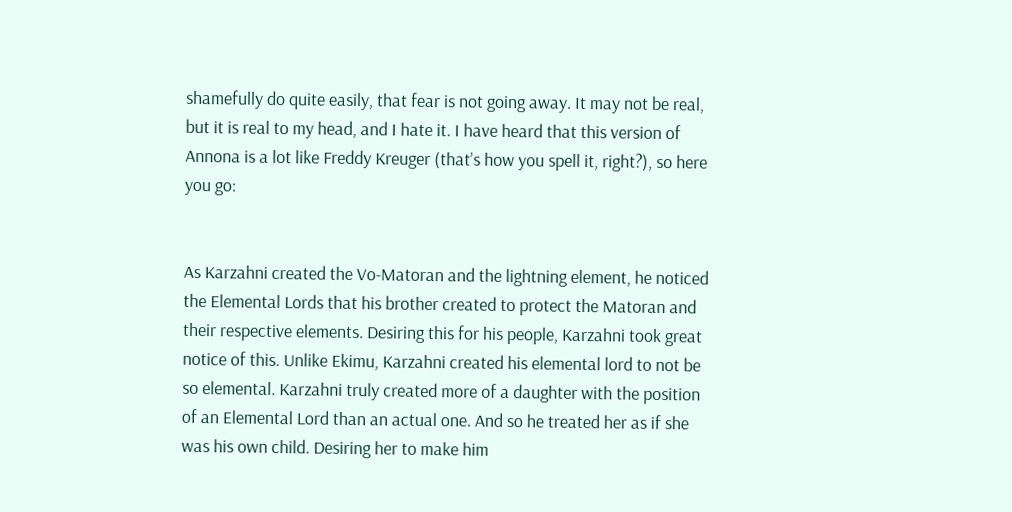shamefully do quite easily, that fear is not going away. It may not be real, but it is real to my head, and I hate it. I have heard that this version of Annona is a lot like Freddy Kreuger (that’s how you spell it, right?), so here you go:


As Karzahni created the Vo-Matoran and the lightning element, he noticed the Elemental Lords that his brother created to protect the Matoran and their respective elements. Desiring this for his people, Karzahni took great notice of this. Unlike Ekimu, Karzahni created his elemental lord to not be so elemental. Karzahni truly created more of a daughter with the position of an Elemental Lord than an actual one. And so he treated her as if she was his own child. Desiring her to make him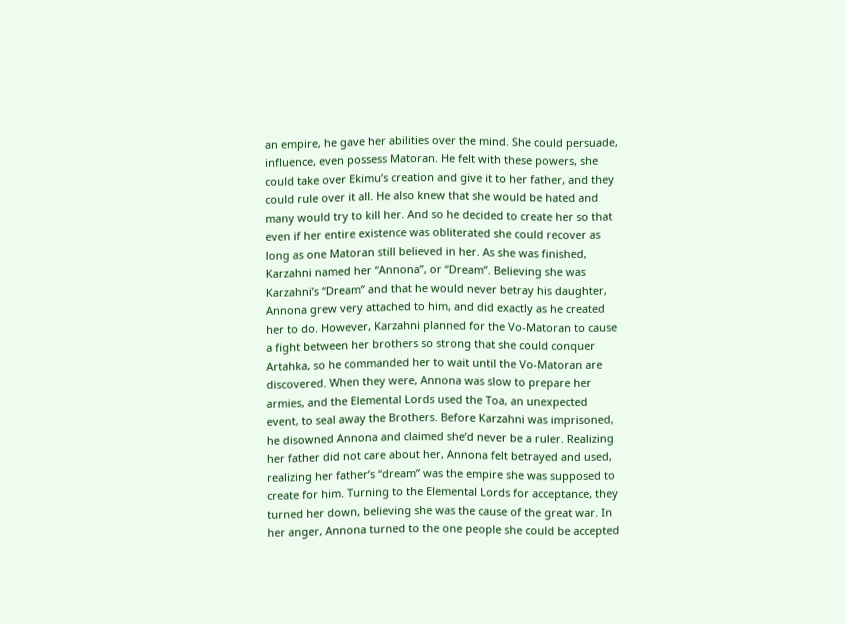an empire, he gave her abilities over the mind. She could persuade, influence, even possess Matoran. He felt with these powers, she could take over Ekimu’s creation and give it to her father, and they could rule over it all. He also knew that she would be hated and many would try to kill her. And so he decided to create her so that even if her entire existence was obliterated she could recover as long as one Matoran still believed in her. As she was finished, Karzahni named her “Annona”, or “Dream”. Believing she was Karzahni’s “Dream” and that he would never betray his daughter, Annona grew very attached to him, and did exactly as he created her to do. However, Karzahni planned for the Vo-Matoran to cause a fight between her brothers so strong that she could conquer Artahka, so he commanded her to wait until the Vo-Matoran are discovered. When they were, Annona was slow to prepare her armies, and the Elemental Lords used the Toa, an unexpected event, to seal away the Brothers. Before Karzahni was imprisoned, he disowned Annona and claimed she’d never be a ruler. Realizing her father did not care about her, Annona felt betrayed and used, realizing her father’s “dream” was the empire she was supposed to create for him. Turning to the Elemental Lords for acceptance, they turned her down, believing she was the cause of the great war. In her anger, Annona turned to the one people she could be accepted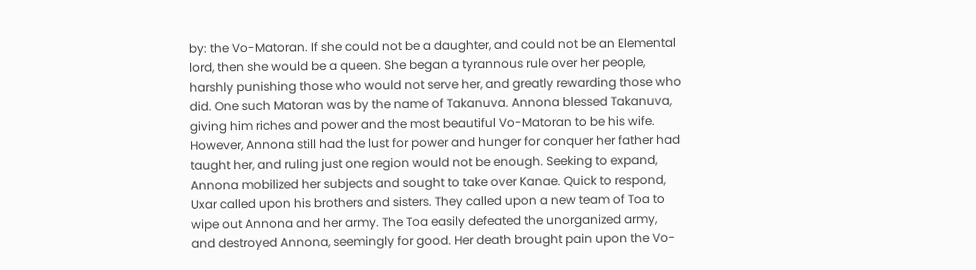by: the Vo-Matoran. If she could not be a daughter, and could not be an Elemental lord, then she would be a queen. She began a tyrannous rule over her people, harshly punishing those who would not serve her, and greatly rewarding those who did. One such Matoran was by the name of Takanuva. Annona blessed Takanuva, giving him riches and power and the most beautiful Vo-Matoran to be his wife. However, Annona still had the lust for power and hunger for conquer her father had taught her, and ruling just one region would not be enough. Seeking to expand, Annona mobilized her subjects and sought to take over Kanae. Quick to respond, Uxar called upon his brothers and sisters. They called upon a new team of Toa to wipe out Annona and her army. The Toa easily defeated the unorganized army, and destroyed Annona, seemingly for good. Her death brought pain upon the Vo-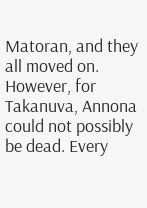Matoran, and they all moved on. However, for Takanuva, Annona could not possibly be dead. Every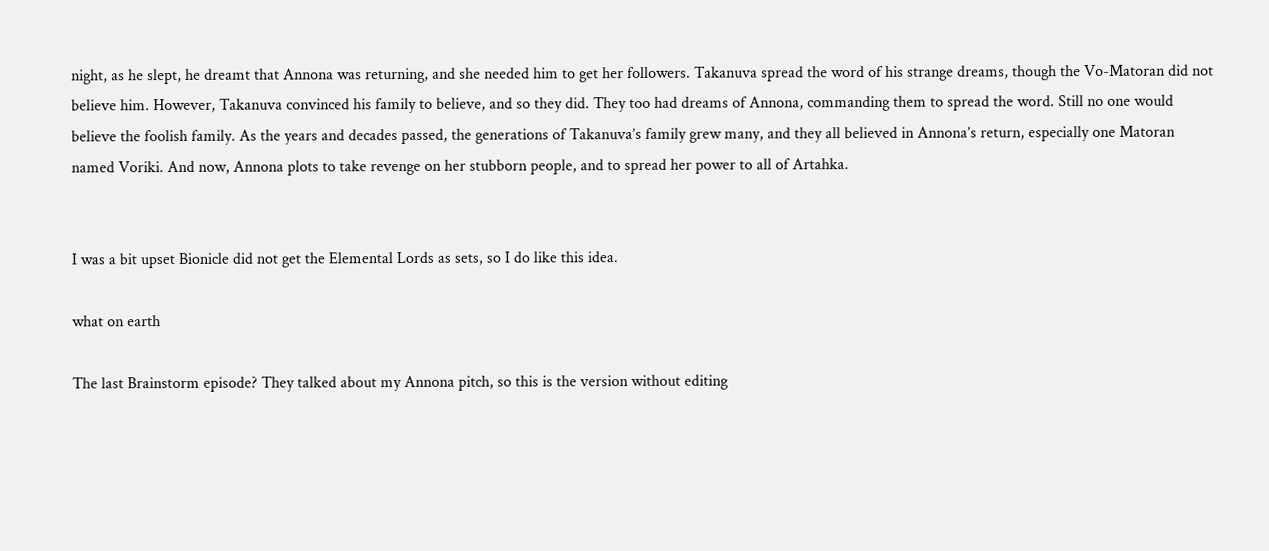night, as he slept, he dreamt that Annona was returning, and she needed him to get her followers. Takanuva spread the word of his strange dreams, though the Vo-Matoran did not believe him. However, Takanuva convinced his family to believe, and so they did. They too had dreams of Annona, commanding them to spread the word. Still no one would believe the foolish family. As the years and decades passed, the generations of Takanuva’s family grew many, and they all believed in Annona’s return, especially one Matoran named Voriki. And now, Annona plots to take revenge on her stubborn people, and to spread her power to all of Artahka.


I was a bit upset Bionicle did not get the Elemental Lords as sets, so I do like this idea.

what on earth

The last Brainstorm episode? They talked about my Annona pitch, so this is the version without editing